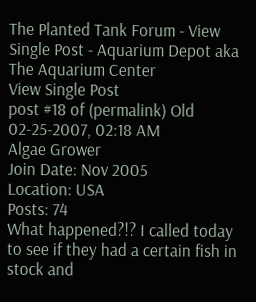The Planted Tank Forum - View Single Post - Aquarium Depot aka The Aquarium Center
View Single Post
post #18 of (permalink) Old 02-25-2007, 02:18 AM
Algae Grower
Join Date: Nov 2005
Location: USA
Posts: 74
What happened?!? I called today to see if they had a certain fish in stock and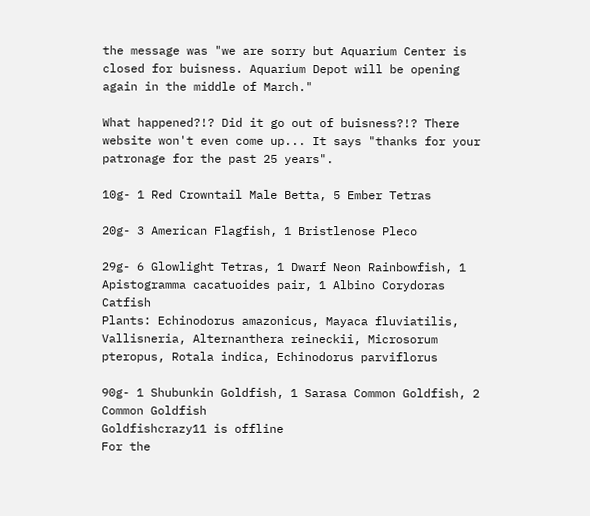the message was "we are sorry but Aquarium Center is closed for buisness. Aquarium Depot will be opening again in the middle of March."

What happened?!? Did it go out of buisness?!? There website won't even come up... It says "thanks for your patronage for the past 25 years".

10g- 1 Red Crowntail Male Betta, 5 Ember Tetras

20g- 3 American Flagfish, 1 Bristlenose Pleco

29g- 6 Glowlight Tetras, 1 Dwarf Neon Rainbowfish, 1 Apistogramma cacatuoides pair, 1 Albino Corydoras Catfish
Plants: Echinodorus amazonicus, Mayaca fluviatilis, Vallisneria, Alternanthera reineckii, Microsorum pteropus, Rotala indica, Echinodorus parviflorus

90g- 1 Shubunkin Goldfish, 1 Sarasa Common Goldfish, 2 Common Goldfish
Goldfishcrazy11 is offline
For the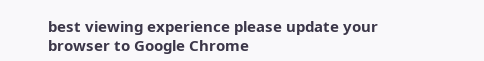best viewing experience please update your browser to Google Chrome